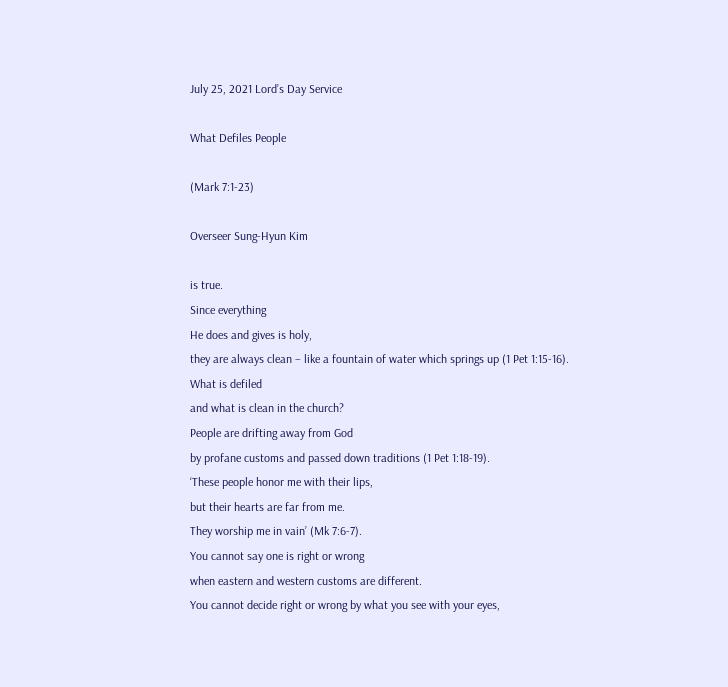July 25, 2021 Lord’s Day Service

What Defiles People

(Mark 7:1-23)

Overseer Sung-Hyun Kim

is true.
Since everything
He does and gives is holy,
they are always clean – like a fountain of water which springs up (1 Pet 1:15-16).
What is defiled
and what is clean in the church?
People are drifting away from God
by profane customs and passed down traditions (1 Pet 1:18-19).
‘These people honor me with their lips,
but their hearts are far from me.
They worship me in vain’ (Mk 7:6-7).
You cannot say one is right or wrong
when eastern and western customs are different.
You cannot decide right or wrong by what you see with your eyes,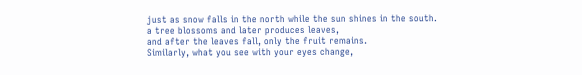just as snow falls in the north while the sun shines in the south.
a tree blossoms and later produces leaves,
and after the leaves fall, only the fruit remains.
Similarly, what you see with your eyes change,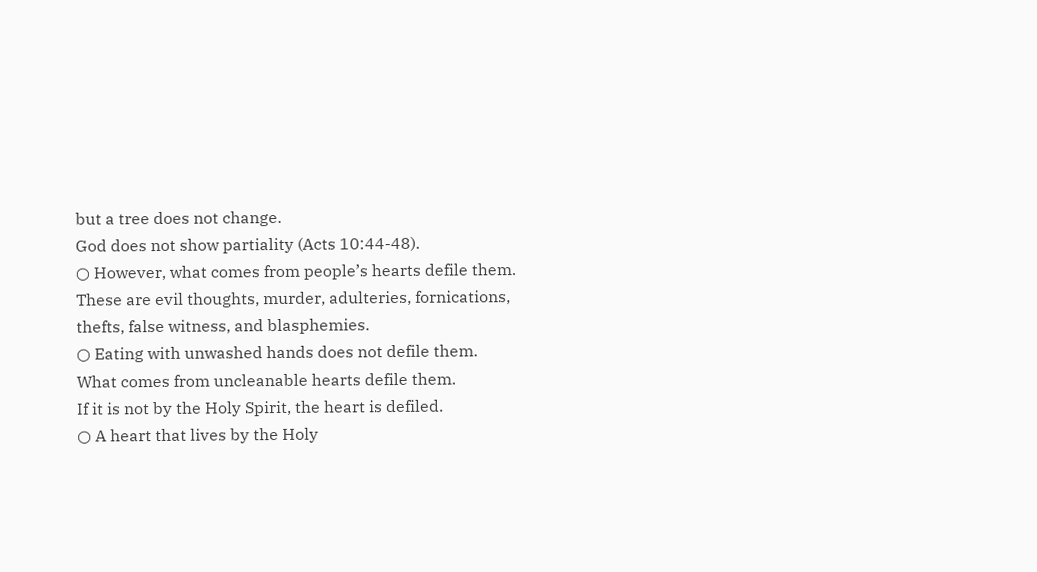but a tree does not change.
God does not show partiality (Acts 10:44-48).
○ However, what comes from people’s hearts defile them.
These are evil thoughts, murder, adulteries, fornications,
thefts, false witness, and blasphemies.
○ Eating with unwashed hands does not defile them.
What comes from uncleanable hearts defile them.
If it is not by the Holy Spirit, the heart is defiled.
○ A heart that lives by the Holy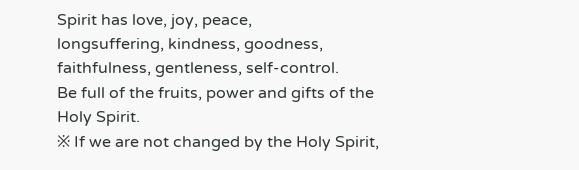Spirit has love, joy, peace,
longsuffering, kindness, goodness, faithfulness, gentleness, self-control.
Be full of the fruits, power and gifts of the Holy Spirit.
※ If we are not changed by the Holy Spirit,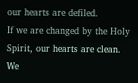our hearts are defiled.
If we are changed by the Holy Spirit, our hearts are clean.
We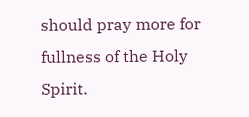should pray more for fullness of the Holy Spirit.